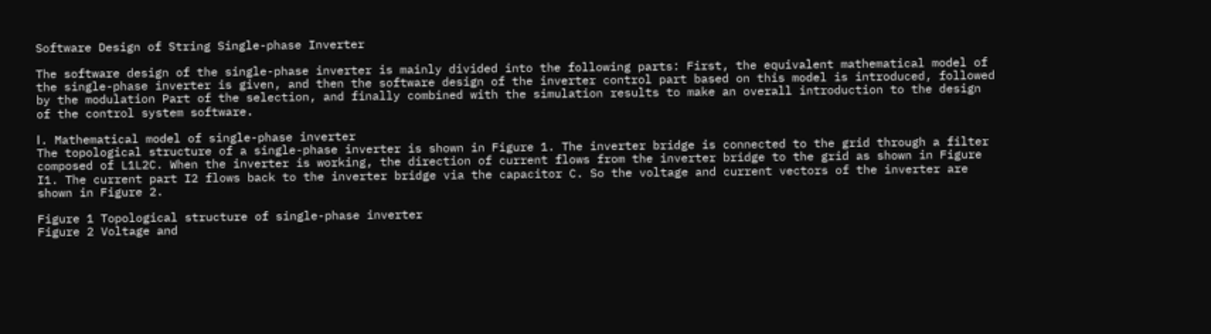Software Design of String Single-phase Inverter

The software design of the single-phase inverter is mainly divided into the following parts: First, the equivalent mathematical model of the single-phase inverter is given, and then the software design of the inverter control part based on this model is introduced, followed by the modulation Part of the selection, and finally combined with the simulation results to make an overall introduction to the design of the control system software.

Ⅰ. Mathematical model of single-phase inverter
The topological structure of a single-phase inverter is shown in Figure 1. The inverter bridge is connected to the grid through a filter composed of L1L2C. When the inverter is working, the direction of current flows from the inverter bridge to the grid as shown in Figure I1. The current part I2 flows back to the inverter bridge via the capacitor C. So the voltage and current vectors of the inverter are shown in Figure 2.

Figure 1 Topological structure of single-phase inverter
Figure 2 Voltage and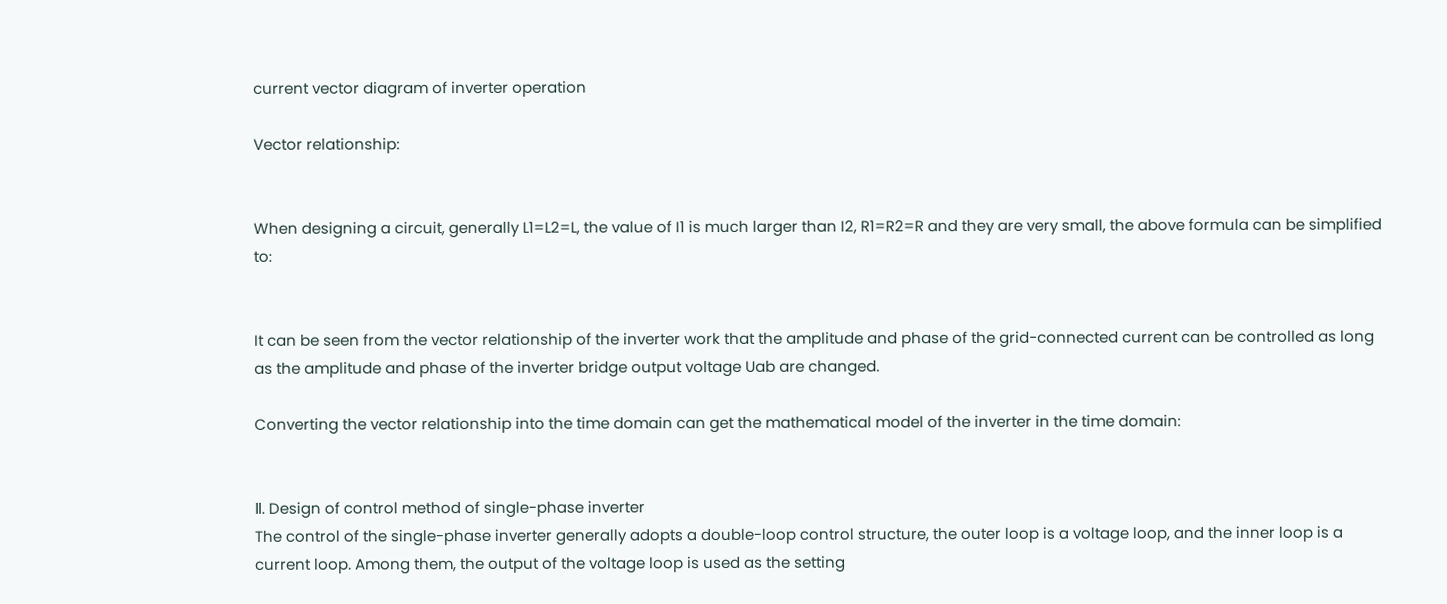current vector diagram of inverter operation

Vector relationship:


When designing a circuit, generally L1=L2=L, the value of I1 is much larger than I2, R1=R2=R and they are very small, the above formula can be simplified to:


It can be seen from the vector relationship of the inverter work that the amplitude and phase of the grid-connected current can be controlled as long as the amplitude and phase of the inverter bridge output voltage Uab are changed.

Converting the vector relationship into the time domain can get the mathematical model of the inverter in the time domain:


Ⅱ. Design of control method of single-phase inverter
The control of the single-phase inverter generally adopts a double-loop control structure, the outer loop is a voltage loop, and the inner loop is a current loop. Among them, the output of the voltage loop is used as the setting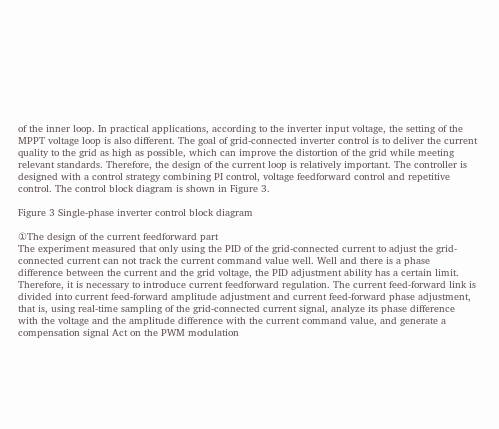of the inner loop. In practical applications, according to the inverter input voltage, the setting of the MPPT voltage loop is also different. The goal of grid-connected inverter control is to deliver the current quality to the grid as high as possible, which can improve the distortion of the grid while meeting relevant standards. Therefore, the design of the current loop is relatively important. The controller is designed with a control strategy combining PI control, voltage feedforward control and repetitive control. The control block diagram is shown in Figure 3.

Figure 3 Single-phase inverter control block diagram

①The design of the current feedforward part
The experiment measured that only using the PID of the grid-connected current to adjust the grid-connected current can not track the current command value well. Well and there is a phase difference between the current and the grid voltage, the PID adjustment ability has a certain limit. Therefore, it is necessary to introduce current feedforward regulation. The current feed-forward link is divided into current feed-forward amplitude adjustment and current feed-forward phase adjustment, that is, using real-time sampling of the grid-connected current signal, analyze its phase difference with the voltage and the amplitude difference with the current command value, and generate a compensation signal Act on the PWM modulation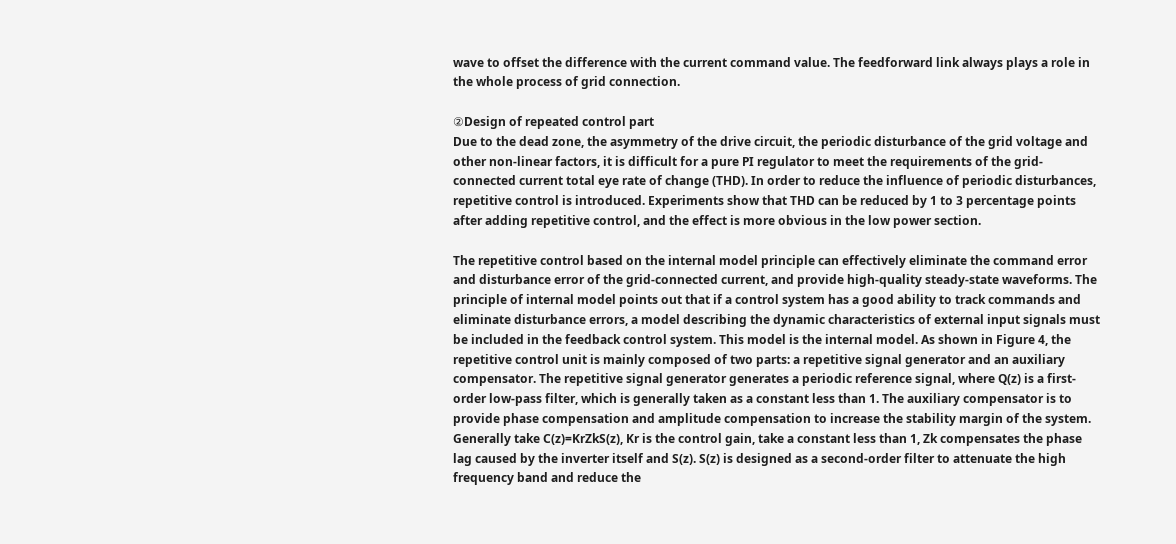wave to offset the difference with the current command value. The feedforward link always plays a role in the whole process of grid connection.

②Design of repeated control part
Due to the dead zone, the asymmetry of the drive circuit, the periodic disturbance of the grid voltage and other non-linear factors, it is difficult for a pure PI regulator to meet the requirements of the grid-connected current total eye rate of change (THD). In order to reduce the influence of periodic disturbances, repetitive control is introduced. Experiments show that THD can be reduced by 1 to 3 percentage points after adding repetitive control, and the effect is more obvious in the low power section.

The repetitive control based on the internal model principle can effectively eliminate the command error and disturbance error of the grid-connected current, and provide high-quality steady-state waveforms. The principle of internal model points out that if a control system has a good ability to track commands and eliminate disturbance errors, a model describing the dynamic characteristics of external input signals must be included in the feedback control system. This model is the internal model. As shown in Figure 4, the repetitive control unit is mainly composed of two parts: a repetitive signal generator and an auxiliary compensator. The repetitive signal generator generates a periodic reference signal, where Q(z) is a first-order low-pass filter, which is generally taken as a constant less than 1. The auxiliary compensator is to provide phase compensation and amplitude compensation to increase the stability margin of the system. Generally take C(z)=KrZkS(z), Kr is the control gain, take a constant less than 1, Zk compensates the phase lag caused by the inverter itself and S(z). S(z) is designed as a second-order filter to attenuate the high frequency band and reduce the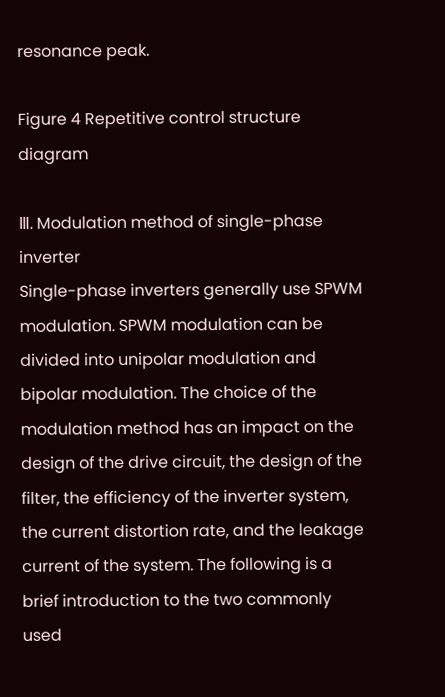resonance peak.

Figure 4 Repetitive control structure diagram

Ⅲ. Modulation method of single-phase inverter
Single-phase inverters generally use SPWM modulation. SPWM modulation can be divided into unipolar modulation and bipolar modulation. The choice of the modulation method has an impact on the design of the drive circuit, the design of the filter, the efficiency of the inverter system, the current distortion rate, and the leakage current of the system. The following is a brief introduction to the two commonly used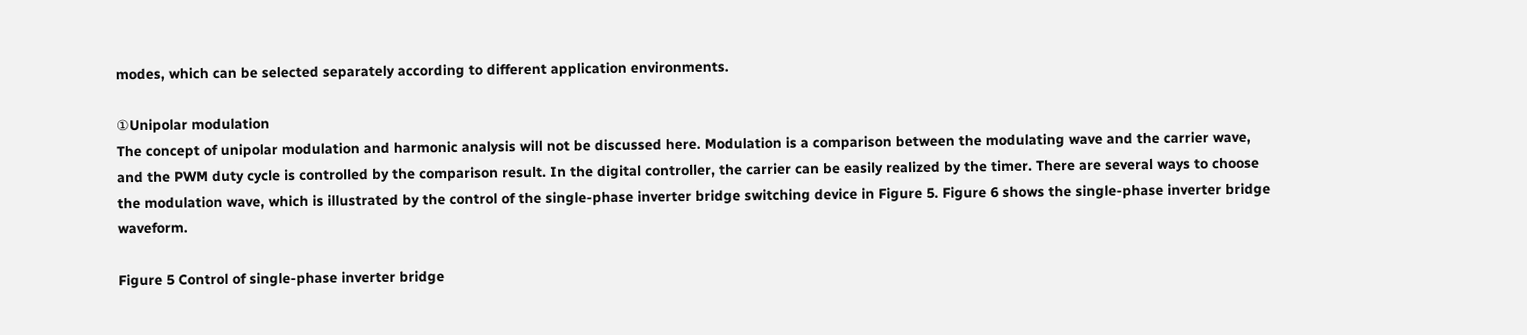modes, which can be selected separately according to different application environments.

①Unipolar modulation
The concept of unipolar modulation and harmonic analysis will not be discussed here. Modulation is a comparison between the modulating wave and the carrier wave, and the PWM duty cycle is controlled by the comparison result. In the digital controller, the carrier can be easily realized by the timer. There are several ways to choose the modulation wave, which is illustrated by the control of the single-phase inverter bridge switching device in Figure 5. Figure 6 shows the single-phase inverter bridge waveform.

Figure 5 Control of single-phase inverter bridge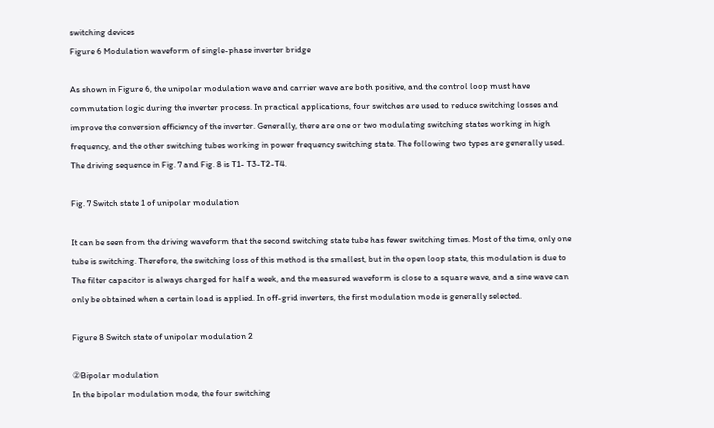switching devices
Figure 6 Modulation waveform of single-phase inverter bridge

As shown in Figure 6, the unipolar modulation wave and carrier wave are both positive, and the control loop must have commutation logic during the inverter process. In practical applications, four switches are used to reduce switching losses and improve the conversion efficiency of the inverter. Generally, there are one or two modulating switching states working in high frequency, and the other switching tubes working in power frequency switching state. The following two types are generally used. The driving sequence in Fig. 7 and Fig. 8 is T1- T3-T2-T4.

Fig. 7 Switch state 1 of unipolar modulation

It can be seen from the driving waveform that the second switching state tube has fewer switching times. Most of the time, only one tube is switching. Therefore, the switching loss of this method is the smallest, but in the open loop state, this modulation is due to The filter capacitor is always charged for half a week, and the measured waveform is close to a square wave, and a sine wave can only be obtained when a certain load is applied. In off-grid inverters, the first modulation mode is generally selected.

Figure 8 Switch state of unipolar modulation 2

②Bipolar modulation
In the bipolar modulation mode, the four switching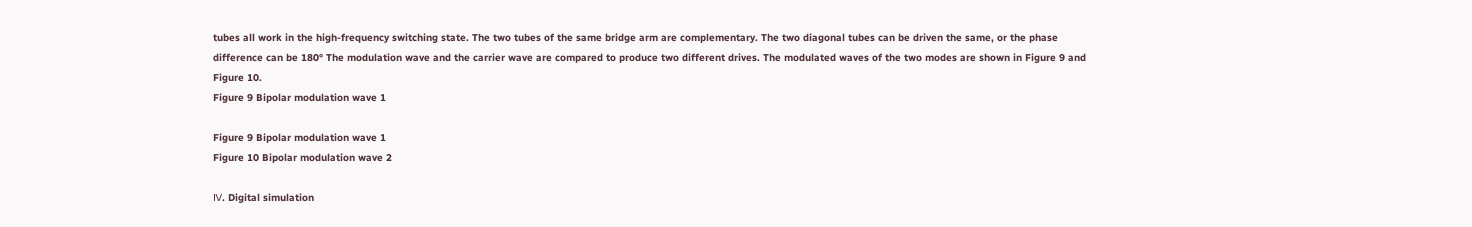tubes all work in the high-frequency switching state. The two tubes of the same bridge arm are complementary. The two diagonal tubes can be driven the same, or the phase difference can be 180° The modulation wave and the carrier wave are compared to produce two different drives. The modulated waves of the two modes are shown in Figure 9 and Figure 10.
Figure 9 Bipolar modulation wave 1

Figure 9 Bipolar modulation wave 1
Figure 10 Bipolar modulation wave 2

Ⅳ. Digital simulation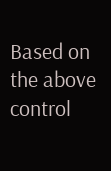Based on the above control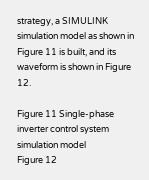strategy, a SIMULINK simulation model as shown in Figure 11 is built, and its waveform is shown in Figure 12.

Figure 11 Single-phase inverter control system simulation model
Figure 12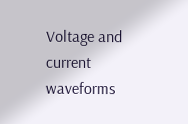Voltage and current waveforms